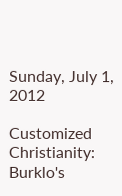Sunday, July 1, 2012

Customized Christianity: Burklo's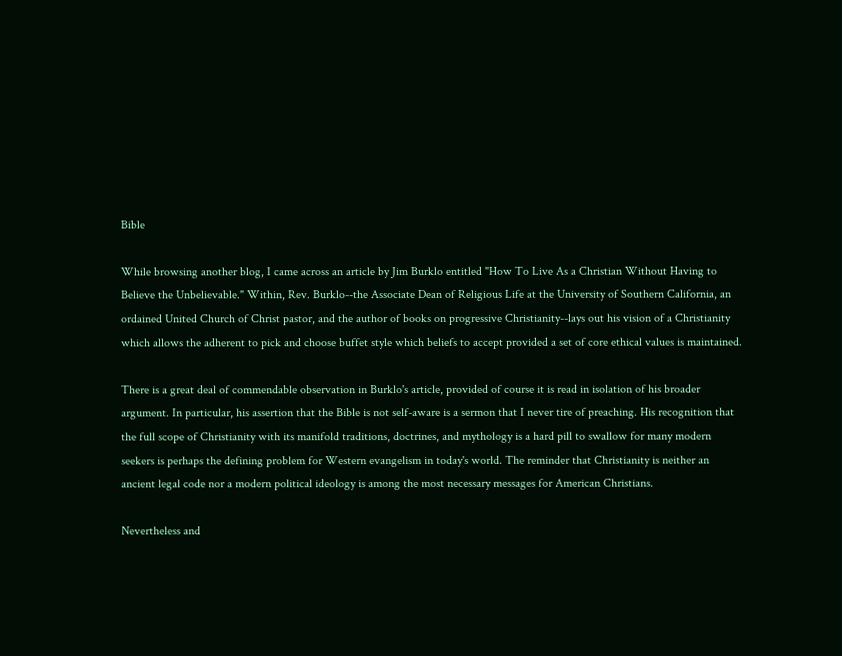Bible

While browsing another blog, I came across an article by Jim Burklo entitled "How To Live As a Christian Without Having to Believe the Unbelievable." Within, Rev. Burklo--the Associate Dean of Religious Life at the University of Southern California, an ordained United Church of Christ pastor, and the author of books on progressive Christianity--lays out his vision of a Christianity which allows the adherent to pick and choose buffet style which beliefs to accept provided a set of core ethical values is maintained.

There is a great deal of commendable observation in Burklo's article, provided of course it is read in isolation of his broader argument. In particular, his assertion that the Bible is not self-aware is a sermon that I never tire of preaching. His recognition that the full scope of Christianity with its manifold traditions, doctrines, and mythology is a hard pill to swallow for many modern seekers is perhaps the defining problem for Western evangelism in today's world. The reminder that Christianity is neither an ancient legal code nor a modern political ideology is among the most necessary messages for American Christians.

Nevertheless and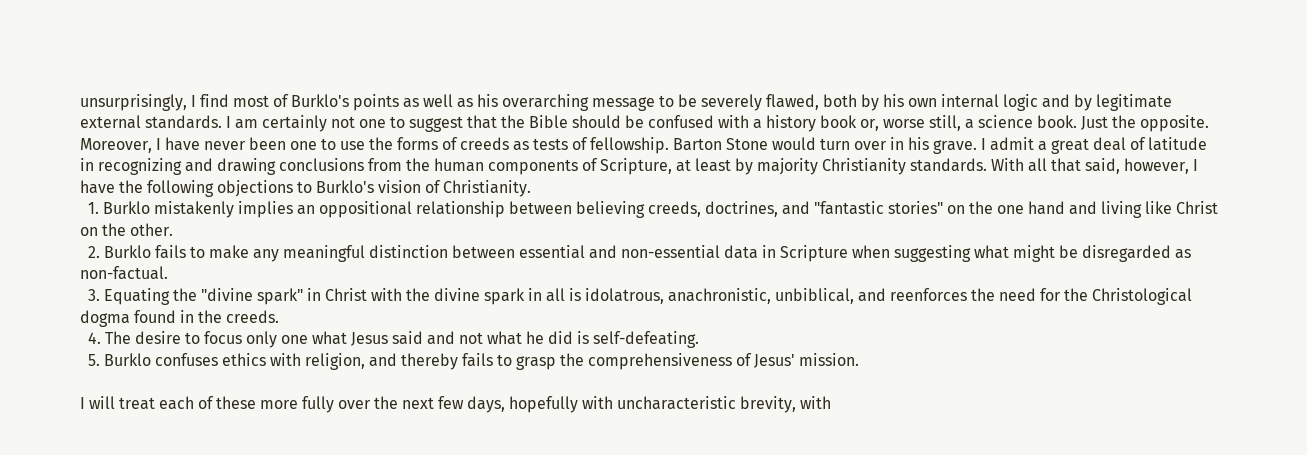unsurprisingly, I find most of Burklo's points as well as his overarching message to be severely flawed, both by his own internal logic and by legitimate external standards. I am certainly not one to suggest that the Bible should be confused with a history book or, worse still, a science book. Just the opposite. Moreover, I have never been one to use the forms of creeds as tests of fellowship. Barton Stone would turn over in his grave. I admit a great deal of latitude in recognizing and drawing conclusions from the human components of Scripture, at least by majority Christianity standards. With all that said, however, I have the following objections to Burklo's vision of Christianity.
  1. Burklo mistakenly implies an oppositional relationship between believing creeds, doctrines, and "fantastic stories" on the one hand and living like Christ on the other.
  2. Burklo fails to make any meaningful distinction between essential and non-essential data in Scripture when suggesting what might be disregarded as non-factual.
  3. Equating the "divine spark" in Christ with the divine spark in all is idolatrous, anachronistic, unbiblical, and reenforces the need for the Christological dogma found in the creeds.
  4. The desire to focus only one what Jesus said and not what he did is self-defeating.
  5. Burklo confuses ethics with religion, and thereby fails to grasp the comprehensiveness of Jesus' mission.

I will treat each of these more fully over the next few days, hopefully with uncharacteristic brevity, with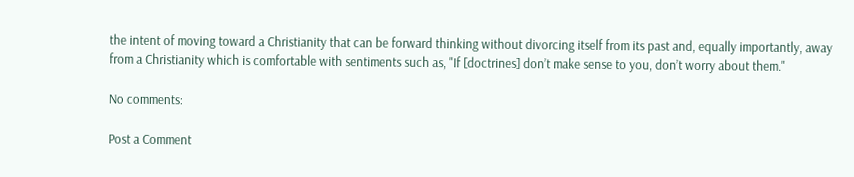the intent of moving toward a Christianity that can be forward thinking without divorcing itself from its past and, equally importantly, away from a Christianity which is comfortable with sentiments such as, "If [doctrines] don’t make sense to you, don’t worry about them."

No comments:

Post a Comment